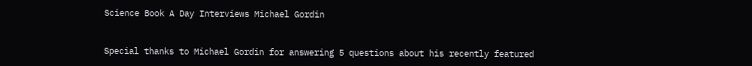Science Book A Day Interviews Michael Gordin


Special thanks to Michael Gordin for answering 5 questions about his recently featured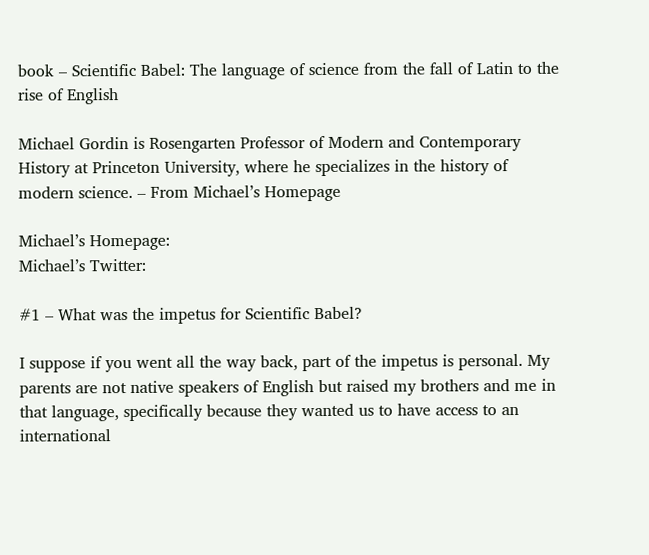book – Scientific Babel: The language of science from the fall of Latin to the rise of English

Michael Gordin is Rosengarten Professor of Modern and Contemporary History at Princeton University, where he specializes in the history of modern science. – From Michael’s Homepage

Michael’s Homepage:
Michael’s Twitter:

#1 – What was the impetus for Scientific Babel?

I suppose if you went all the way back, part of the impetus is personal. My parents are not native speakers of English but raised my brothers and me in that language, specifically because they wanted us to have access to an international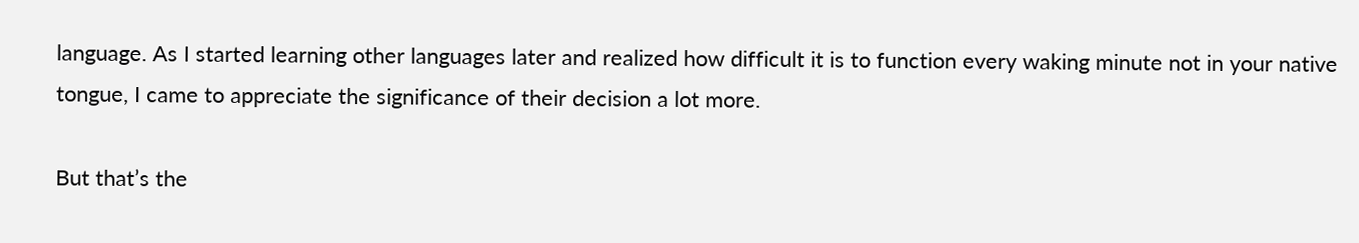language. As I started learning other languages later and realized how difficult it is to function every waking minute not in your native tongue, I came to appreciate the significance of their decision a lot more.

But that’s the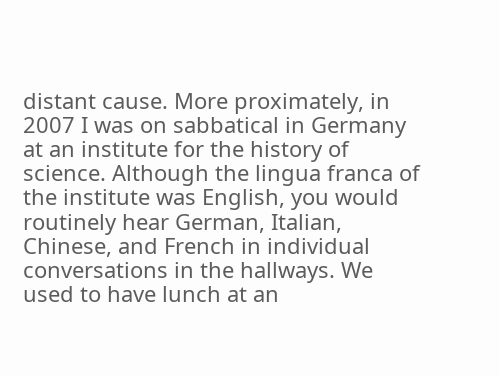distant cause. More proximately, in 2007 I was on sabbatical in Germany at an institute for the history of science. Although the lingua franca of the institute was English, you would routinely hear German, Italian, Chinese, and French in individual conversations in the hallways. We used to have lunch at an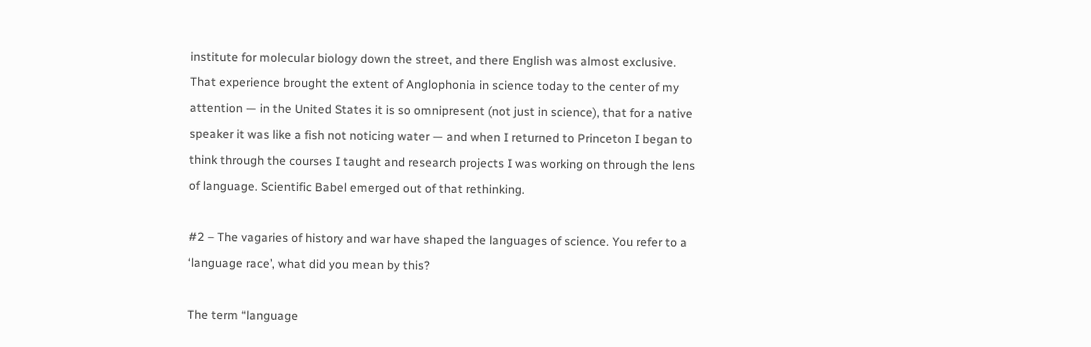institute for molecular biology down the street, and there English was almost exclusive. That experience brought the extent of Anglophonia in science today to the center of my attention — in the United States it is so omnipresent (not just in science), that for a native speaker it was like a fish not noticing water — and when I returned to Princeton I began to think through the courses I taught and research projects I was working on through the lens of language. Scientific Babel emerged out of that rethinking.

#2 – The vagaries of history and war have shaped the languages of science. You refer to a ‘language race’, what did you mean by this?

The term “language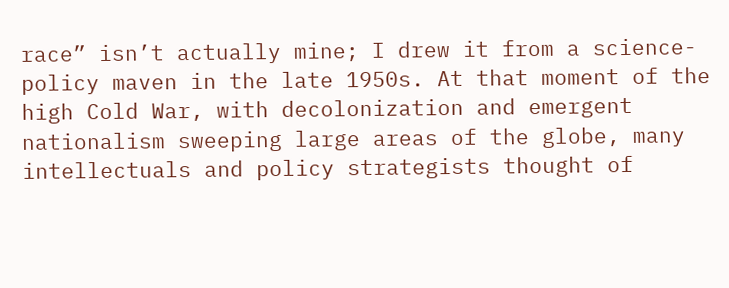race” isn’t actually mine; I drew it from a science-policy maven in the late 1950s. At that moment of the high Cold War, with decolonization and emergent nationalism sweeping large areas of the globe, many intellectuals and policy strategists thought of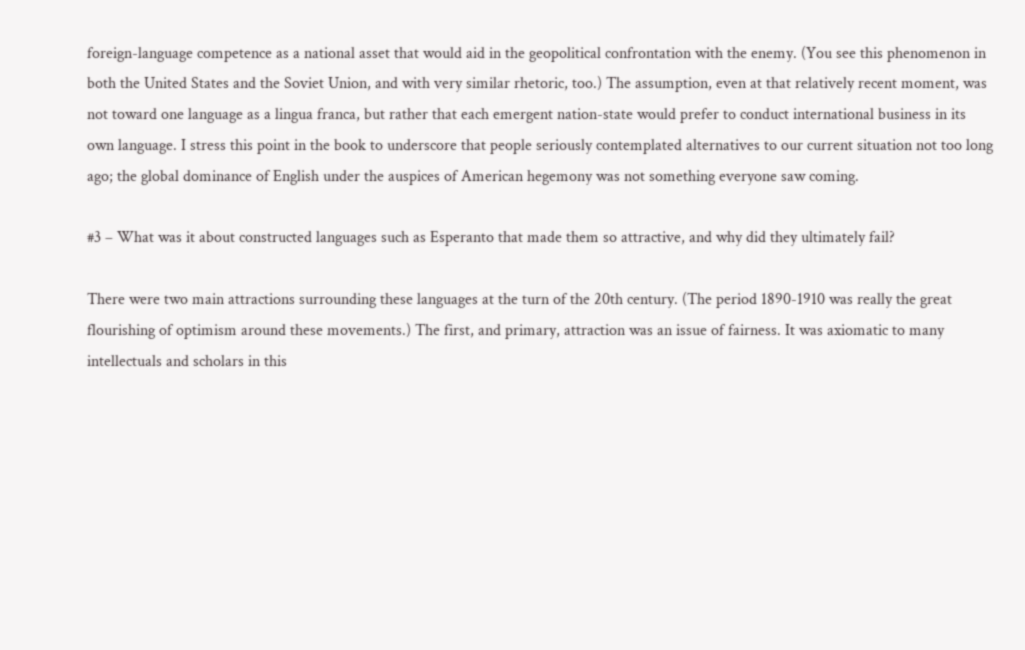foreign-language competence as a national asset that would aid in the geopolitical confrontation with the enemy. (You see this phenomenon in both the United States and the Soviet Union, and with very similar rhetoric, too.) The assumption, even at that relatively recent moment, was not toward one language as a lingua franca, but rather that each emergent nation-state would prefer to conduct international business in its own language. I stress this point in the book to underscore that people seriously contemplated alternatives to our current situation not too long ago; the global dominance of English under the auspices of American hegemony was not something everyone saw coming.

#3 – What was it about constructed languages such as Esperanto that made them so attractive, and why did they ultimately fail?

There were two main attractions surrounding these languages at the turn of the 20th century. (The period 1890-1910 was really the great flourishing of optimism around these movements.) The first, and primary, attraction was an issue of fairness. It was axiomatic to many intellectuals and scholars in this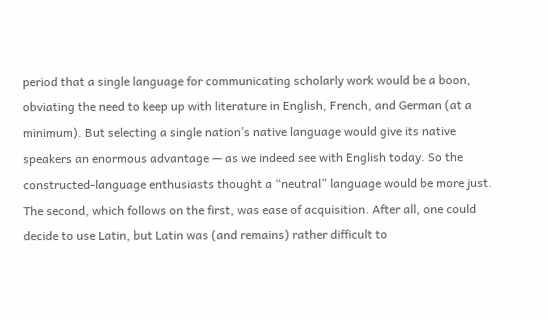period that a single language for communicating scholarly work would be a boon, obviating the need to keep up with literature in English, French, and German (at a minimum). But selecting a single nation’s native language would give its native speakers an enormous advantage — as we indeed see with English today. So the constructed-language enthusiasts thought a “neutral” language would be more just. The second, which follows on the first, was ease of acquisition. After all, one could decide to use Latin, but Latin was (and remains) rather difficult to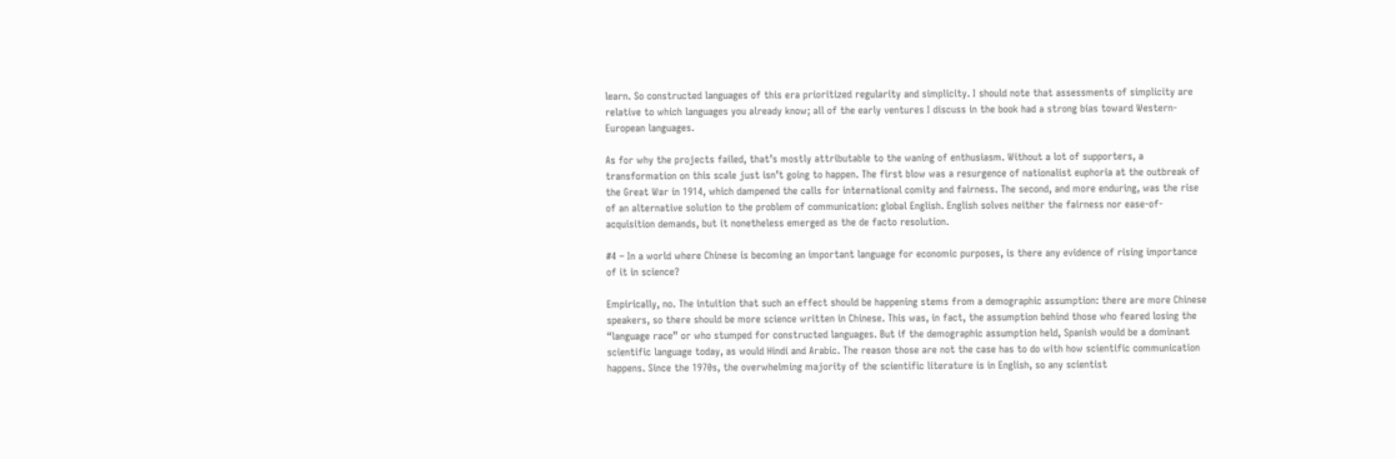learn. So constructed languages of this era prioritized regularity and simplicity. I should note that assessments of simplicity are relative to which languages you already know; all of the early ventures I discuss in the book had a strong bias toward Western-European languages.

As for why the projects failed, that’s mostly attributable to the waning of enthusiasm. Without a lot of supporters, a transformation on this scale just isn’t going to happen. The first blow was a resurgence of nationalist euphoria at the outbreak of the Great War in 1914, which dampened the calls for international comity and fairness. The second, and more enduring, was the rise of an alternative solution to the problem of communication: global English. English solves neither the fairness nor ease-of-acquisition demands, but it nonetheless emerged as the de facto resolution.

#4 – In a world where Chinese is becoming an important language for economic purposes, is there any evidence of rising importance of it in science?

Empirically, no. The intuition that such an effect should be happening stems from a demographic assumption: there are more Chinese speakers, so there should be more science written in Chinese. This was, in fact, the assumption behind those who feared losing the “language race” or who stumped for constructed languages. But if the demographic assumption held, Spanish would be a dominant scientific language today, as would Hindi and Arabic. The reason those are not the case has to do with how scientific communication happens. Since the 1970s, the overwhelming majority of the scientific literature is in English, so any scientist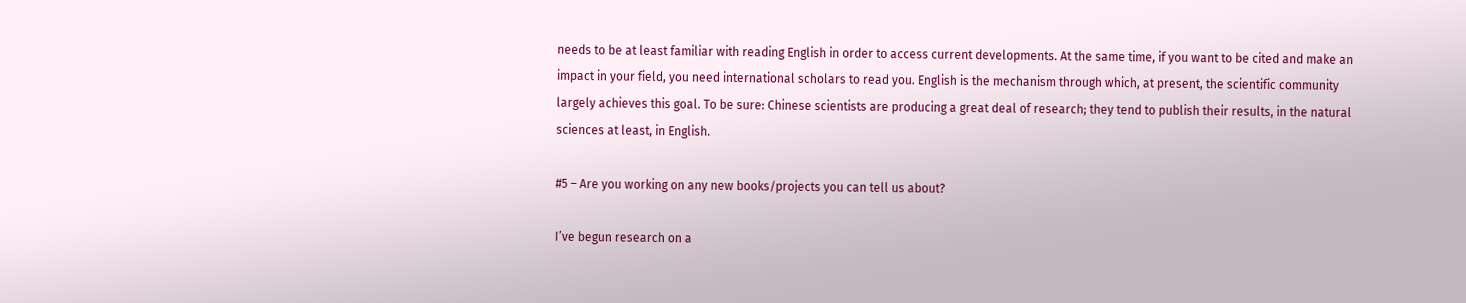needs to be at least familiar with reading English in order to access current developments. At the same time, if you want to be cited and make an impact in your field, you need international scholars to read you. English is the mechanism through which, at present, the scientific community largely achieves this goal. To be sure: Chinese scientists are producing a great deal of research; they tend to publish their results, in the natural sciences at least, in English.

#5 – Are you working on any new books/projects you can tell us about?

I’ve begun research on a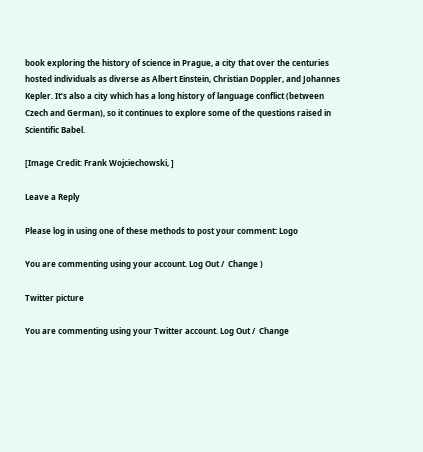book exploring the history of science in Prague, a city that over the centuries hosted individuals as diverse as Albert Einstein, Christian Doppler, and Johannes Kepler. It’s also a city which has a long history of language conflict (between Czech and German), so it continues to explore some of the questions raised in Scientific Babel.

[Image Credit: Frank Wojciechowski, ]

Leave a Reply

Please log in using one of these methods to post your comment: Logo

You are commenting using your account. Log Out /  Change )

Twitter picture

You are commenting using your Twitter account. Log Out /  Change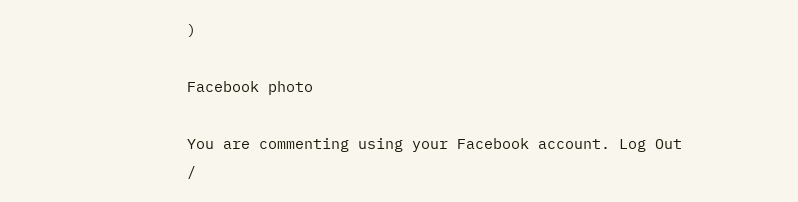)

Facebook photo

You are commenting using your Facebook account. Log Out /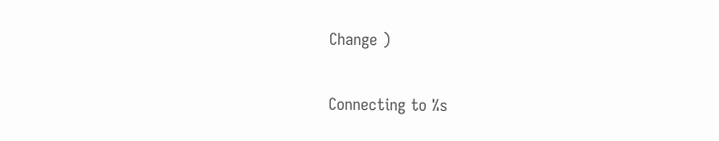Change )

Connecting to %s